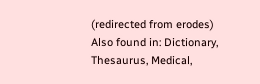(redirected from erodes)
Also found in: Dictionary, Thesaurus, Medical,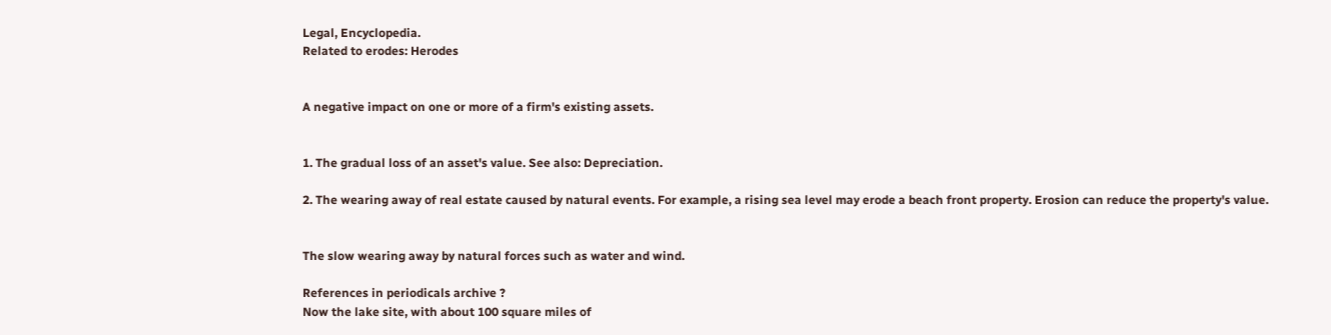Legal, Encyclopedia.
Related to erodes: Herodes


A negative impact on one or more of a firm's existing assets.


1. The gradual loss of an asset's value. See also: Depreciation.

2. The wearing away of real estate caused by natural events. For example, a rising sea level may erode a beach front property. Erosion can reduce the property's value.


The slow wearing away by natural forces such as water and wind.

References in periodicals archive ?
Now the lake site, with about 100 square miles of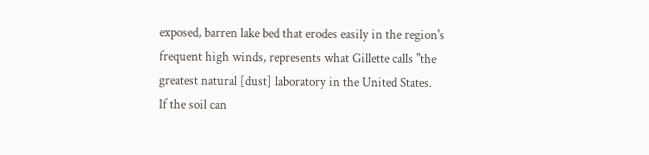exposed, barren lake bed that erodes easily in the region's frequent high winds, represents what Gillette calls "the greatest natural [dust] laboratory in the United States.
If the soil can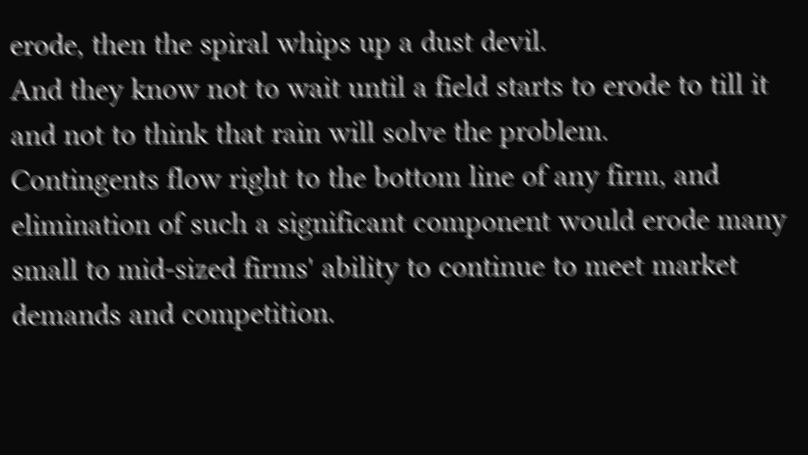erode, then the spiral whips up a dust devil.
And they know not to wait until a field starts to erode to till it and not to think that rain will solve the problem.
Contingents flow right to the bottom line of any firm, and elimination of such a significant component would erode many small to mid-sized firms' ability to continue to meet market demands and competition.